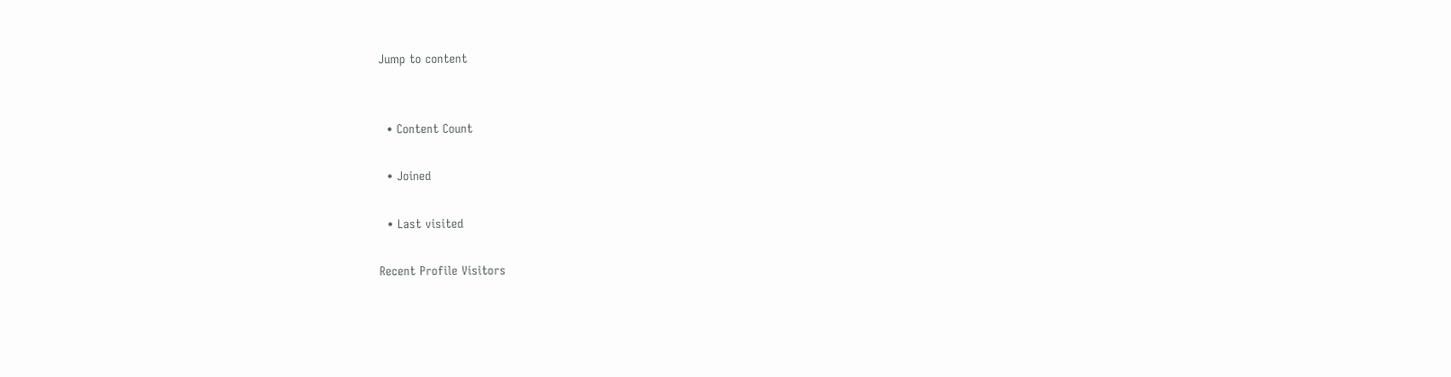Jump to content


  • Content Count

  • Joined

  • Last visited

Recent Profile Visitors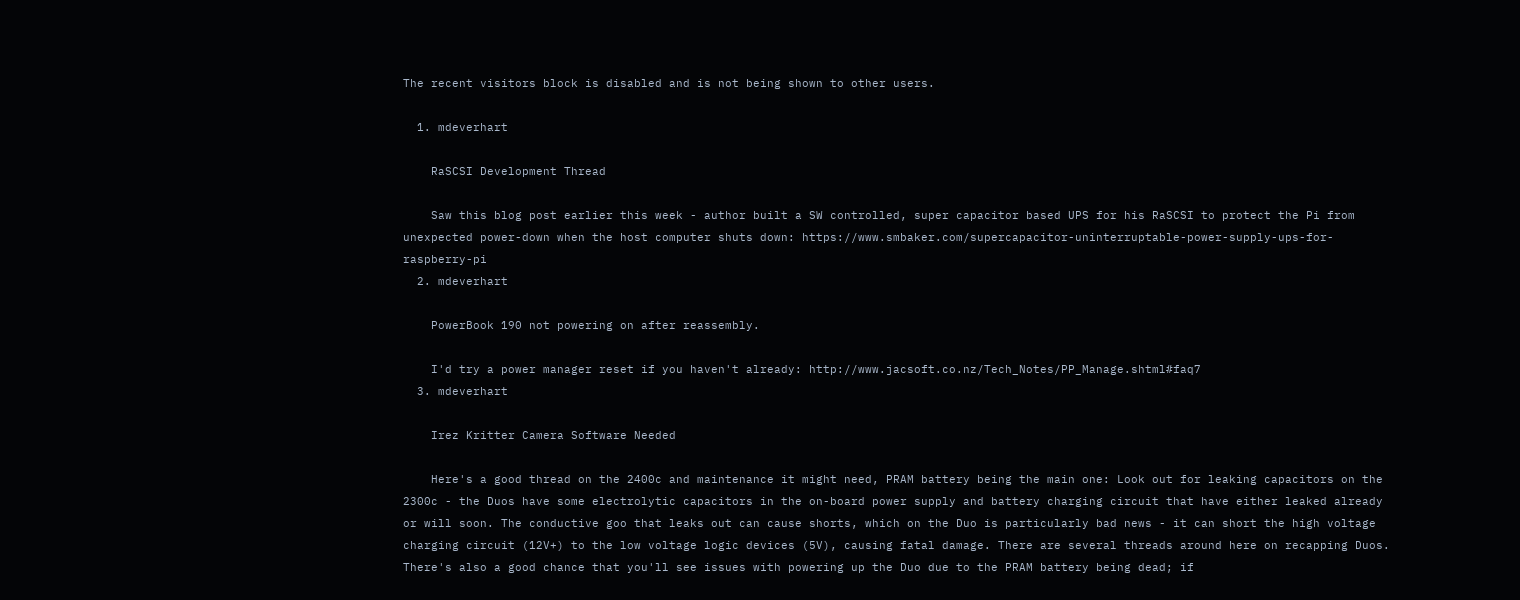The recent visitors block is disabled and is not being shown to other users.

  1. mdeverhart

    RaSCSI Development Thread

    Saw this blog post earlier this week - author built a SW controlled, super capacitor based UPS for his RaSCSI to protect the Pi from unexpected power-down when the host computer shuts down: https://www.smbaker.com/supercapacitor-uninterruptable-power-supply-ups-for-raspberry-pi
  2. mdeverhart

    PowerBook 190 not powering on after reassembly.

    I'd try a power manager reset if you haven't already: http://www.jacsoft.co.nz/Tech_Notes/PP_Manage.shtml#faq7
  3. mdeverhart

    Irez Kritter Camera Software Needed

    Here's a good thread on the 2400c and maintenance it might need, PRAM battery being the main one: Look out for leaking capacitors on the 2300c - the Duos have some electrolytic capacitors in the on-board power supply and battery charging circuit that have either leaked already or will soon. The conductive goo that leaks out can cause shorts, which on the Duo is particularly bad news - it can short the high voltage charging circuit (12V+) to the low voltage logic devices (5V), causing fatal damage. There are several threads around here on recapping Duos. There's also a good chance that you'll see issues with powering up the Duo due to the PRAM battery being dead; if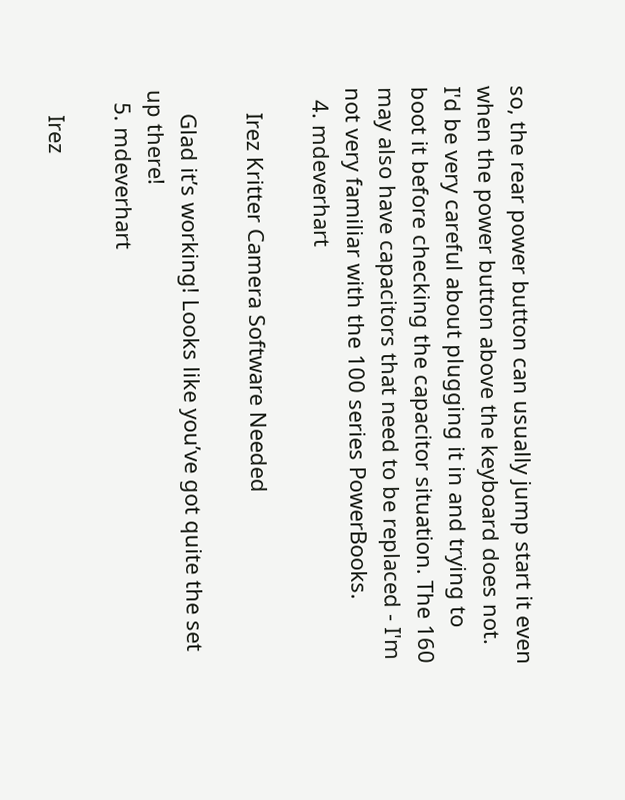so, the rear power button can usually jump start it even when the power button above the keyboard does not. I'd be very careful about plugging it in and trying to boot it before checking the capacitor situation. The 160 may also have capacitors that need to be replaced - I'm not very familiar with the 100 series PowerBooks.
  4. mdeverhart

    Irez Kritter Camera Software Needed

    Glad it’s working! Looks like you’ve got quite the set up there!
  5. mdeverhart

    Irez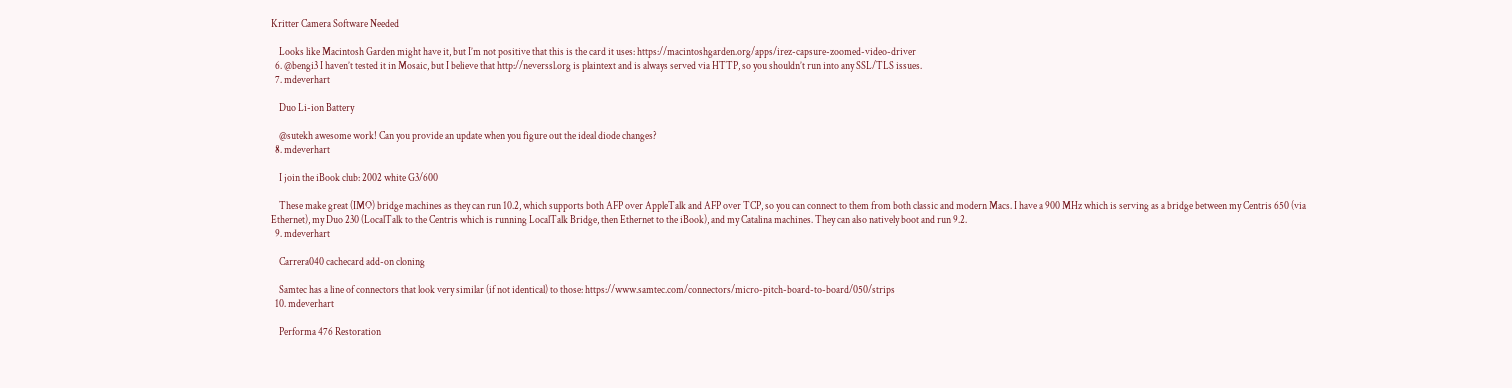Kritter Camera Software Needed

    Looks like Macintosh Garden might have it, but I’m not positive that this is the card it uses: https://macintoshgarden.org/apps/irez-capsure-zoomed-video-driver
  6. @bengi3 I haven’t tested it in Mosaic, but I believe that http://neverssl.org is plaintext and is always served via HTTP, so you shouldn’t run into any SSL/TLS issues.
  7. mdeverhart

    Duo Li-ion Battery

    @sutekh awesome work! Can you provide an update when you figure out the ideal diode changes?
  8. mdeverhart

    I join the iBook club: 2002 white G3/600

    These make great (IMO) bridge machines as they can run 10.2, which supports both AFP over AppleTalk and AFP over TCP, so you can connect to them from both classic and modern Macs. I have a 900 MHz which is serving as a bridge between my Centris 650 (via Ethernet), my Duo 230 (LocalTalk to the Centris which is running LocalTalk Bridge, then Ethernet to the iBook), and my Catalina machines. They can also natively boot and run 9.2.
  9. mdeverhart

    Carrera040 cachecard add-on cloning

    Samtec has a line of connectors that look very similar (if not identical) to those: https://www.samtec.com/connectors/micro-pitch-board-to-board/050/strips
  10. mdeverhart

    Performa 476 Restoration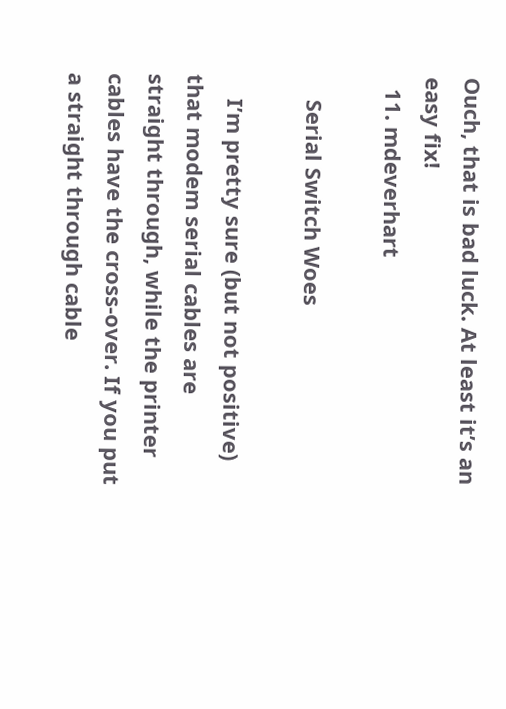Ouch, that is bad luck. At least it’s an easy fix!
  11. mdeverhart

    Serial Switch Woes

    I’m pretty sure (but not positive) that modem serial cables are straight through, while the printer cables have the cross-over. If you put a straight through cable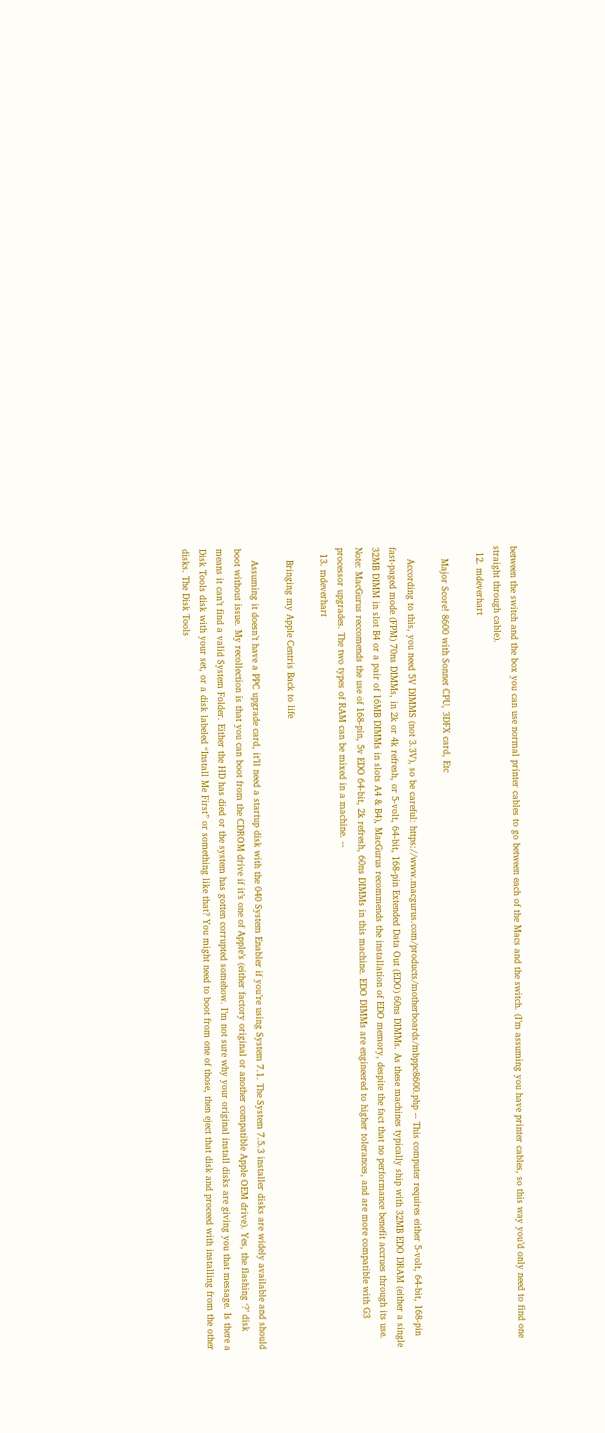between the switch and the box you can use normal printer cables to go between each of the Macs and the switch. (I’m assuming you have printer cables, so this way you’d only need to find one straight through cable).
  12. mdeverhart

    Major Score! 8600 with Sonnet CPU, 3DFX card, Etc

    According to this, you need 5V DIMMS (not 3.3V), so be careful: https://www.macgurus.com/products/motherboards/mbppc8600.php -- This computer requires either 5-volt, 64-bit, 168-pin fast-paged mode (FPM) 70ns DIMMs, in 2k or 4k refresh, or 5-volt, 64-bit, 168-pin Extended Data Out (EDO) 60ns DIMMs. As these machines typically ship with 32MB EDO DRAM (either a single 32MB DIMM in slot B4 or a pair of 16MB DIMMs in slots A4 & B4), MacGurus recommends the installation of EDO memory, despite the fact that no performance benefit accrues through its use. Note: MacGurus reccomends the use of 168-pin, 5v EDO 64-bit, 2k refresh, 60ns DIMMs in this machine. EDO DIMMs are engineered to higher tolerances, and are more compatible with G3 processor upgrades. The two types of RAM can be mixed in a machine. --
  13. mdeverhart

    Bringing my Apple Centris Back to life

    Assuming it doesn’t have a PPC upgrade card, it’ll need a startup disk with the 040 System Enabler if you’re using System 7.1. The System 7.5.3 installer disks are widely available and should boot without issue. My recollection is that you can boot from the CDROM drive if it’s one of Apple’s (either factory original or another compatible Apple OEM drive). Yes, the flashing ‘?’ disk means it can’t find a valid System Folder. Either the HD has died or the system has gotten corrupted somehow. I’m not sure why your original install disks are giving you that message. Is there a Disk Tools disk with your set, or a disk labeled “Install Me First” or something like that? You might need to boot from one of those, then eject that disk and proceed with installing from the other disks. The Disk Tools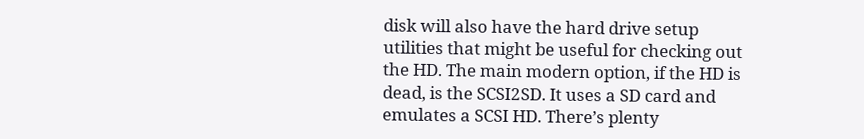disk will also have the hard drive setup utilities that might be useful for checking out the HD. The main modern option, if the HD is dead, is the SCSI2SD. It uses a SD card and emulates a SCSI HD. There’s plenty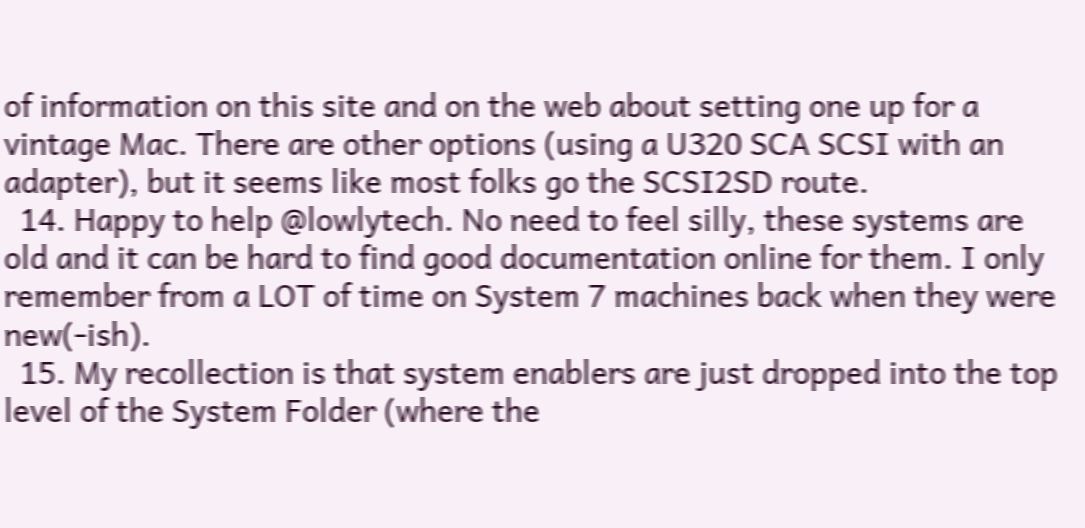of information on this site and on the web about setting one up for a vintage Mac. There are other options (using a U320 SCA SCSI with an adapter), but it seems like most folks go the SCSI2SD route.
  14. Happy to help @lowlytech. No need to feel silly, these systems are old and it can be hard to find good documentation online for them. I only remember from a LOT of time on System 7 machines back when they were new(-ish).
  15. My recollection is that system enablers are just dropped into the top level of the System Folder (where the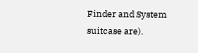Finder and System suitcase are).